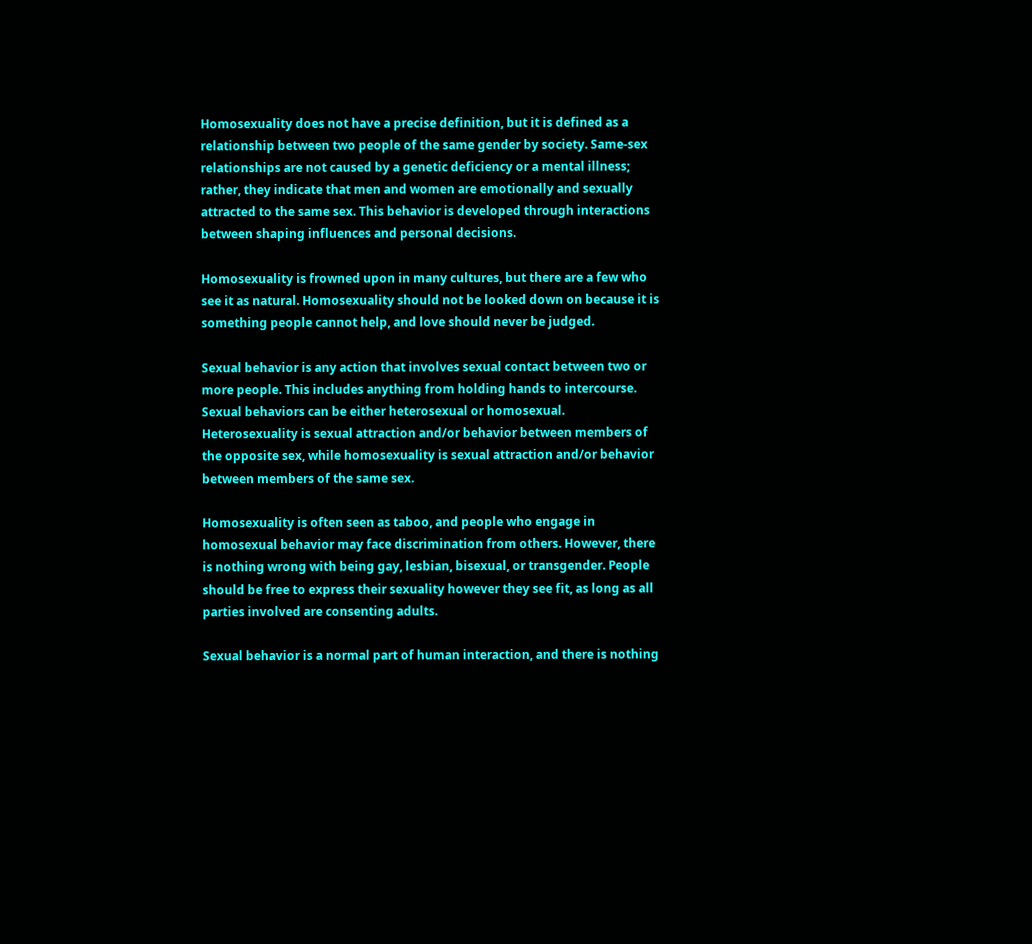Homosexuality does not have a precise definition, but it is defined as a relationship between two people of the same gender by society. Same-sex relationships are not caused by a genetic deficiency or a mental illness; rather, they indicate that men and women are emotionally and sexually attracted to the same sex. This behavior is developed through interactions between shaping influences and personal decisions.

Homosexuality is frowned upon in many cultures, but there are a few who see it as natural. Homosexuality should not be looked down on because it is something people cannot help, and love should never be judged.

Sexual behavior is any action that involves sexual contact between two or more people. This includes anything from holding hands to intercourse. Sexual behaviors can be either heterosexual or homosexual. Heterosexuality is sexual attraction and/or behavior between members of the opposite sex, while homosexuality is sexual attraction and/or behavior between members of the same sex.

Homosexuality is often seen as taboo, and people who engage in homosexual behavior may face discrimination from others. However, there is nothing wrong with being gay, lesbian, bisexual, or transgender. People should be free to express their sexuality however they see fit, as long as all parties involved are consenting adults.

Sexual behavior is a normal part of human interaction, and there is nothing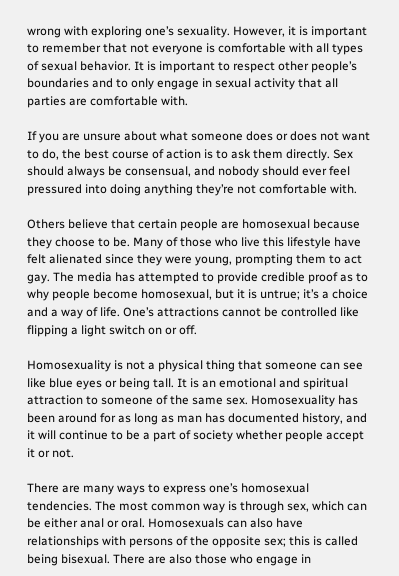wrong with exploring one’s sexuality. However, it is important to remember that not everyone is comfortable with all types of sexual behavior. It is important to respect other people’s boundaries and to only engage in sexual activity that all parties are comfortable with.

If you are unsure about what someone does or does not want to do, the best course of action is to ask them directly. Sex should always be consensual, and nobody should ever feel pressured into doing anything they’re not comfortable with.

Others believe that certain people are homosexual because they choose to be. Many of those who live this lifestyle have felt alienated since they were young, prompting them to act gay. The media has attempted to provide credible proof as to why people become homosexual, but it is untrue; it’s a choice and a way of life. One’s attractions cannot be controlled like flipping a light switch on or off.

Homosexuality is not a physical thing that someone can see like blue eyes or being tall. It is an emotional and spiritual attraction to someone of the same sex. Homosexuality has been around for as long as man has documented history, and it will continue to be a part of society whether people accept it or not.

There are many ways to express one’s homosexual tendencies. The most common way is through sex, which can be either anal or oral. Homosexuals can also have relationships with persons of the opposite sex; this is called being bisexual. There are also those who engage in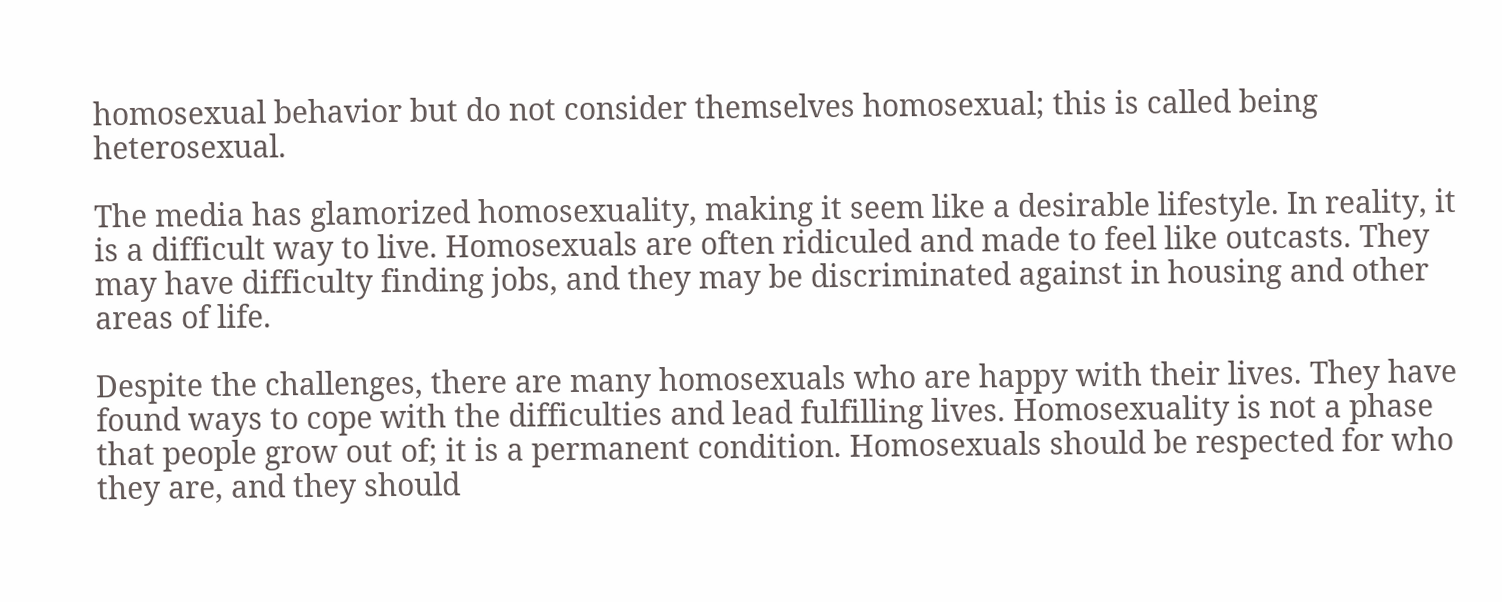homosexual behavior but do not consider themselves homosexual; this is called being heterosexual.

The media has glamorized homosexuality, making it seem like a desirable lifestyle. In reality, it is a difficult way to live. Homosexuals are often ridiculed and made to feel like outcasts. They may have difficulty finding jobs, and they may be discriminated against in housing and other areas of life.

Despite the challenges, there are many homosexuals who are happy with their lives. They have found ways to cope with the difficulties and lead fulfilling lives. Homosexuality is not a phase that people grow out of; it is a permanent condition. Homosexuals should be respected for who they are, and they should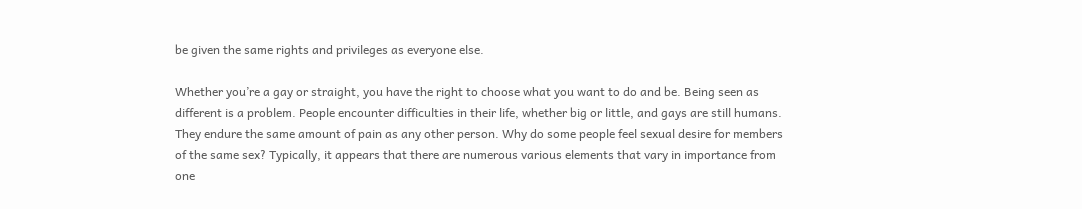be given the same rights and privileges as everyone else.

Whether you’re a gay or straight, you have the right to choose what you want to do and be. Being seen as different is a problem. People encounter difficulties in their life, whether big or little, and gays are still humans. They endure the same amount of pain as any other person. Why do some people feel sexual desire for members of the same sex? Typically, it appears that there are numerous various elements that vary in importance from one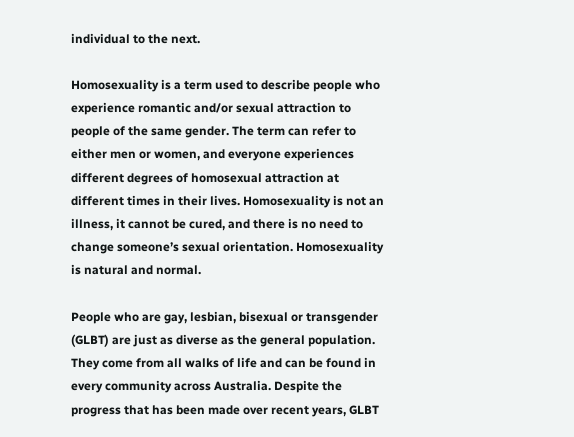individual to the next.

Homosexuality is a term used to describe people who experience romantic and/or sexual attraction to people of the same gender. The term can refer to either men or women, and everyone experiences different degrees of homosexual attraction at different times in their lives. Homosexuality is not an illness, it cannot be cured, and there is no need to change someone’s sexual orientation. Homosexuality is natural and normal.

People who are gay, lesbian, bisexual or transgender (GLBT) are just as diverse as the general population. They come from all walks of life and can be found in every community across Australia. Despite the progress that has been made over recent years, GLBT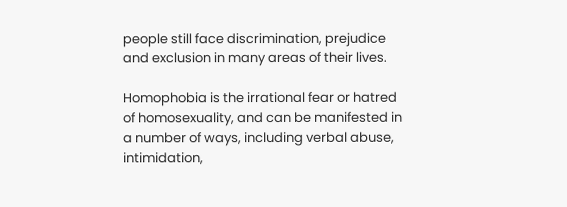people still face discrimination, prejudice and exclusion in many areas of their lives.

Homophobia is the irrational fear or hatred of homosexuality, and can be manifested in a number of ways, including verbal abuse, intimidation,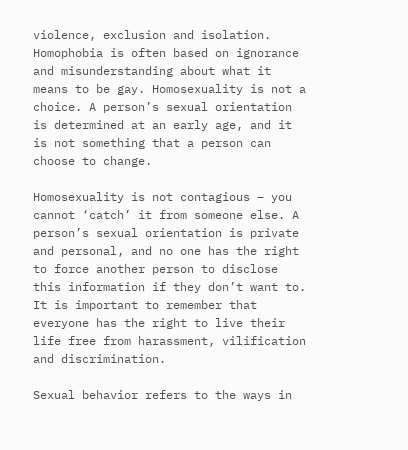violence, exclusion and isolation. Homophobia is often based on ignorance and misunderstanding about what it means to be gay. Homosexuality is not a choice. A person’s sexual orientation is determined at an early age, and it is not something that a person can choose to change.

Homosexuality is not contagious – you cannot ‘catch’ it from someone else. A person’s sexual orientation is private and personal, and no one has the right to force another person to disclose this information if they don’t want to. It is important to remember that everyone has the right to live their life free from harassment, vilification and discrimination.

Sexual behavior refers to the ways in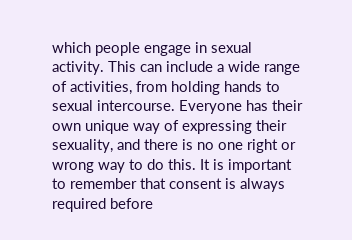which people engage in sexual activity. This can include a wide range of activities, from holding hands to sexual intercourse. Everyone has their own unique way of expressing their sexuality, and there is no one right or wrong way to do this. It is important to remember that consent is always required before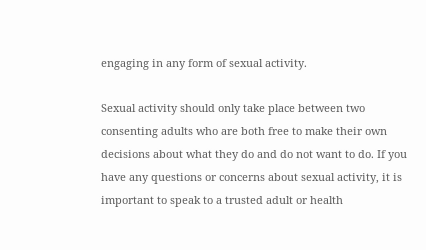engaging in any form of sexual activity.

Sexual activity should only take place between two consenting adults who are both free to make their own decisions about what they do and do not want to do. If you have any questions or concerns about sexual activity, it is important to speak to a trusted adult or health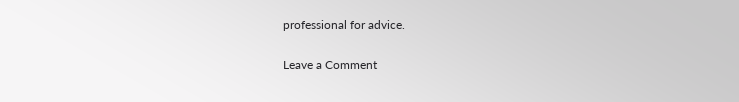professional for advice.

Leave a Comment